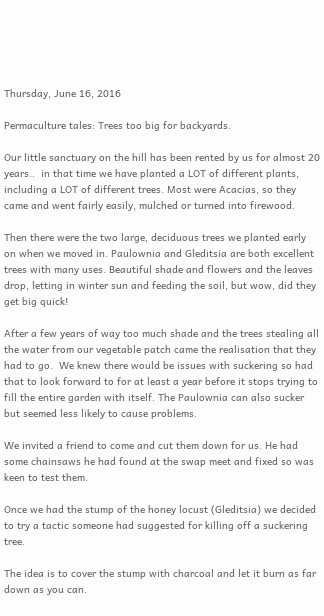Thursday, June 16, 2016

Permaculture tales: Trees too big for backyards.

Our little sanctuary on the hill has been rented by us for almost 20 years..  in that time we have planted a LOT of different plants, including a LOT of different trees. Most were Acacias, so they came and went fairly easily, mulched or turned into firewood.

Then there were the two large, deciduous trees we planted early on when we moved in. Paulownia and Gleditsia are both excellent trees with many uses. Beautiful shade and flowers and the leaves drop, letting in winter sun and feeding the soil, but wow, did they get big quick!

After a few years of way too much shade and the trees stealing all the water from our vegetable patch came the realisation that they had to go.  We knew there would be issues with suckering so had that to look forward to for at least a year before it stops trying to fill the entire garden with itself. The Paulownia can also sucker but seemed less likely to cause problems.

We invited a friend to come and cut them down for us. He had some chainsaws he had found at the swap meet and fixed so was keen to test them.

Once we had the stump of the honey locust (Gleditsia) we decided to try a tactic someone had suggested for killing off a suckering tree.

The idea is to cover the stump with charcoal and let it burn as far down as you can.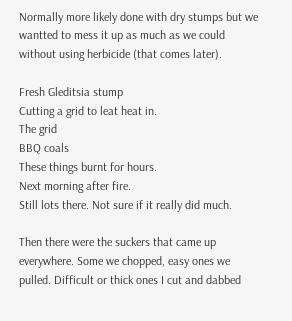Normally more likely done with dry stumps but we wantted to mess it up as much as we could without using herbicide (that comes later).

Fresh Gleditsia stump
Cutting a grid to leat heat in.
The grid
BBQ coals
These things burnt for hours.
Next morning after fire.
Still lots there. Not sure if it really did much.

Then there were the suckers that came up everywhere. Some we chopped, easy ones we pulled. Difficult or thick ones I cut and dabbed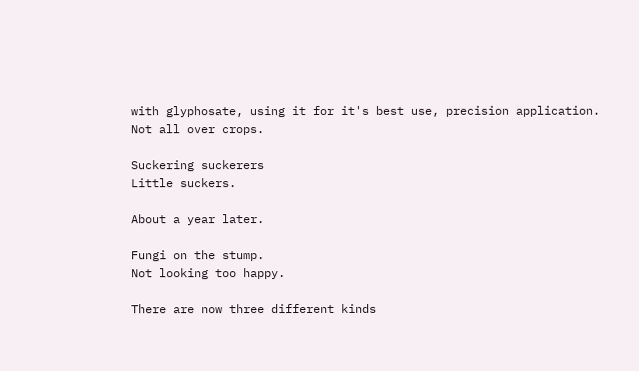with glyphosate, using it for it's best use, precision application.
Not all over crops.

Suckering suckerers
Little suckers.

About a year later.

Fungi on the stump.
Not looking too happy.

There are now three different kinds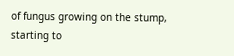of fungus growing on the stump, starting to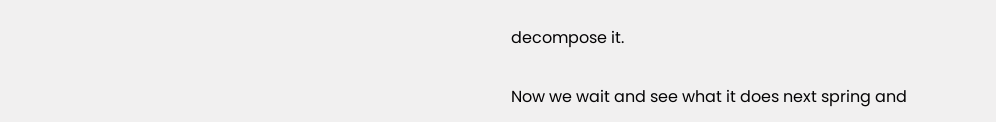decompose it.

Now we wait and see what it does next spring and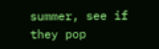summer, see if they pop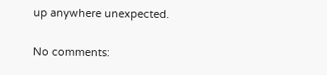up anywhere unexpected.

No comments: